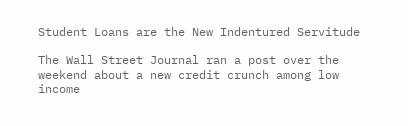Student Loans are the New Indentured Servitude

The Wall Street Journal ran a post over the weekend about a new credit crunch among low income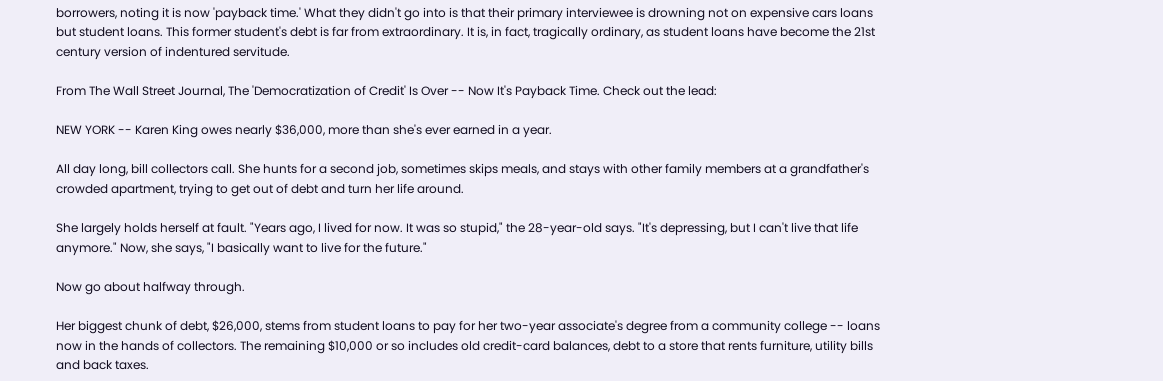borrowers, noting it is now 'payback time.' What they didn't go into is that their primary interviewee is drowning not on expensive cars loans but student loans. This former student's debt is far from extraordinary. It is, in fact, tragically ordinary, as student loans have become the 21st century version of indentured servitude.

From The Wall Street Journal, The 'Democratization of Credit' Is Over -- Now It's Payback Time. Check out the lead:

NEW YORK -- Karen King owes nearly $36,000, more than she's ever earned in a year.

All day long, bill collectors call. She hunts for a second job, sometimes skips meals, and stays with other family members at a grandfather's crowded apartment, trying to get out of debt and turn her life around.

She largely holds herself at fault. "Years ago, I lived for now. It was so stupid," the 28-year-old says. "It's depressing, but I can't live that life anymore." Now, she says, "I basically want to live for the future."

Now go about halfway through.

Her biggest chunk of debt, $26,000, stems from student loans to pay for her two-year associate's degree from a community college -- loans now in the hands of collectors. The remaining $10,000 or so includes old credit-card balances, debt to a store that rents furniture, utility bills and back taxes.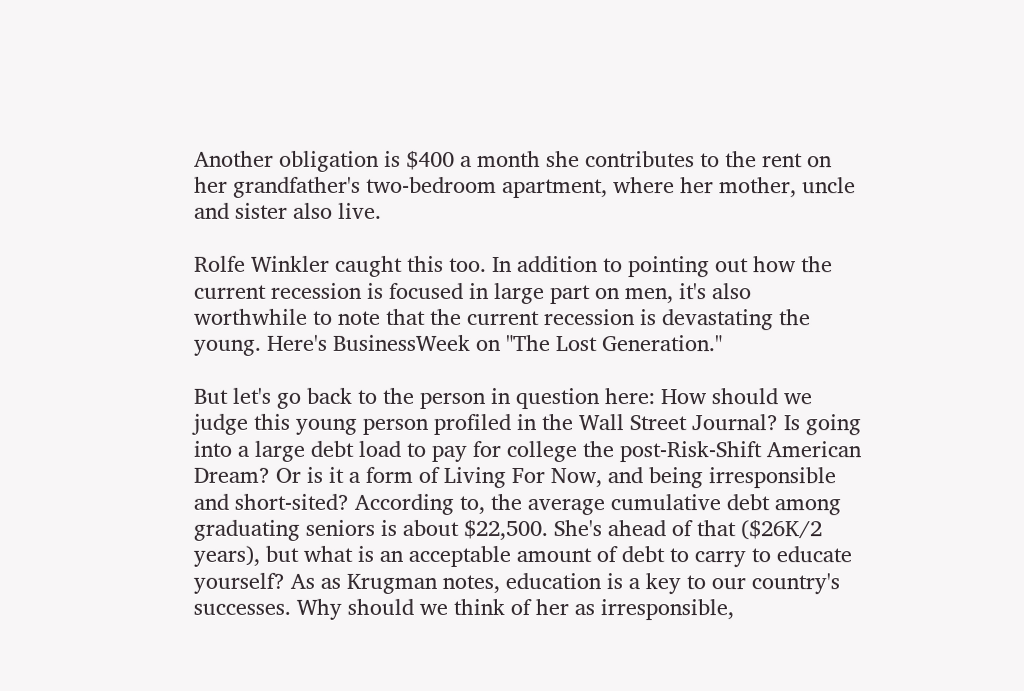Another obligation is $400 a month she contributes to the rent on her grandfather's two-bedroom apartment, where her mother, uncle and sister also live.

Rolfe Winkler caught this too. In addition to pointing out how the current recession is focused in large part on men, it's also worthwhile to note that the current recession is devastating the young. Here's BusinessWeek on "The Lost Generation."

But let's go back to the person in question here: How should we judge this young person profiled in the Wall Street Journal? Is going into a large debt load to pay for college the post-Risk-Shift American Dream? Or is it a form of Living For Now, and being irresponsible and short-sited? According to, the average cumulative debt among graduating seniors is about $22,500. She's ahead of that ($26K/2 years), but what is an acceptable amount of debt to carry to educate yourself? As as Krugman notes, education is a key to our country's successes. Why should we think of her as irresponsible,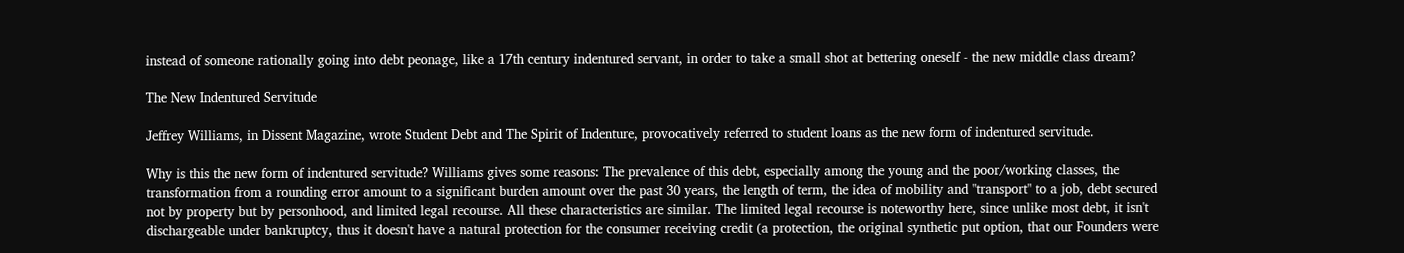instead of someone rationally going into debt peonage, like a 17th century indentured servant, in order to take a small shot at bettering oneself - the new middle class dream?

The New Indentured Servitude

Jeffrey Williams, in Dissent Magazine, wrote Student Debt and The Spirit of Indenture, provocatively referred to student loans as the new form of indentured servitude.

Why is this the new form of indentured servitude? Williams gives some reasons: The prevalence of this debt, especially among the young and the poor/working classes, the transformation from a rounding error amount to a significant burden amount over the past 30 years, the length of term, the idea of mobility and "transport" to a job, debt secured not by property but by personhood, and limited legal recourse. All these characteristics are similar. The limited legal recourse is noteworthy here, since unlike most debt, it isn't dischargeable under bankruptcy, thus it doesn't have a natural protection for the consumer receiving credit (a protection, the original synthetic put option, that our Founders were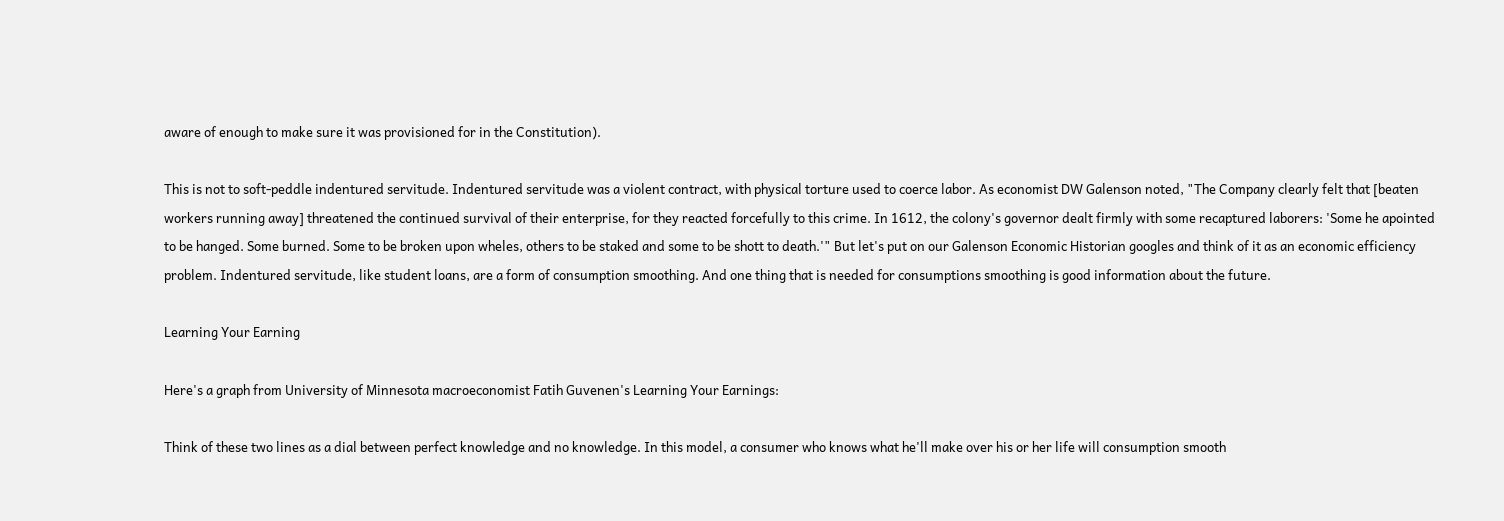aware of enough to make sure it was provisioned for in the Constitution).

This is not to soft-peddle indentured servitude. Indentured servitude was a violent contract, with physical torture used to coerce labor. As economist DW Galenson noted, "The Company clearly felt that [beaten workers running away] threatened the continued survival of their enterprise, for they reacted forcefully to this crime. In 1612, the colony's governor dealt firmly with some recaptured laborers: 'Some he apointed to be hanged. Some burned. Some to be broken upon wheles, others to be staked and some to be shott to death.'" But let's put on our Galenson Economic Historian googles and think of it as an economic efficiency problem. Indentured servitude, like student loans, are a form of consumption smoothing. And one thing that is needed for consumptions smoothing is good information about the future.

Learning Your Earning

Here's a graph from University of Minnesota macroeconomist Fatih Guvenen's Learning Your Earnings:

Think of these two lines as a dial between perfect knowledge and no knowledge. In this model, a consumer who knows what he'll make over his or her life will consumption smooth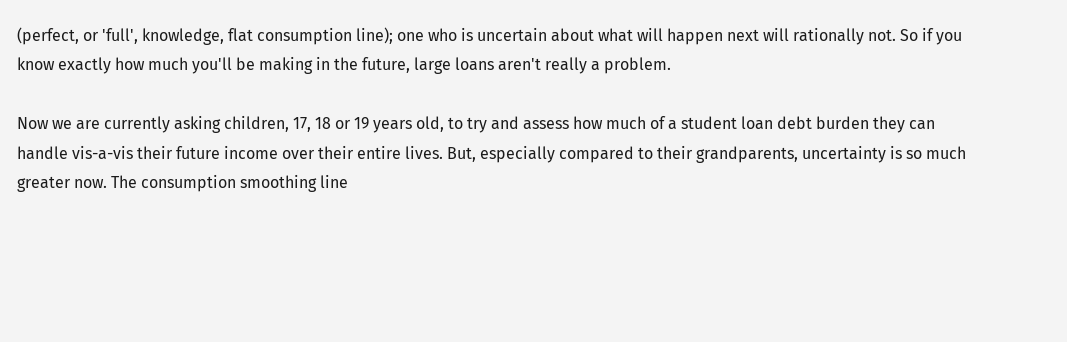(perfect, or 'full', knowledge, flat consumption line); one who is uncertain about what will happen next will rationally not. So if you know exactly how much you'll be making in the future, large loans aren't really a problem.

Now we are currently asking children, 17, 18 or 19 years old, to try and assess how much of a student loan debt burden they can handle vis-a-vis their future income over their entire lives. But, especially compared to their grandparents, uncertainty is so much greater now. The consumption smoothing line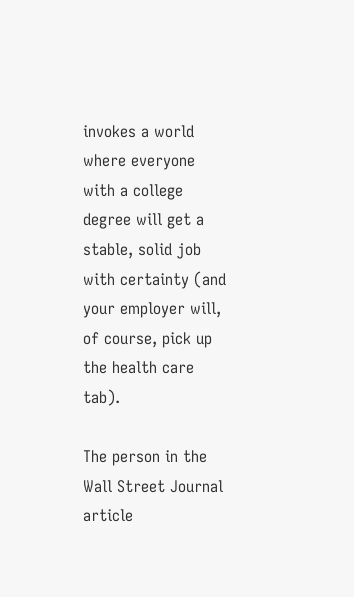invokes a world where everyone with a college degree will get a stable, solid job with certainty (and your employer will, of course, pick up the health care tab).

The person in the Wall Street Journal article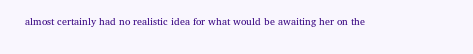almost certainly had no realistic idea for what would be awaiting her on the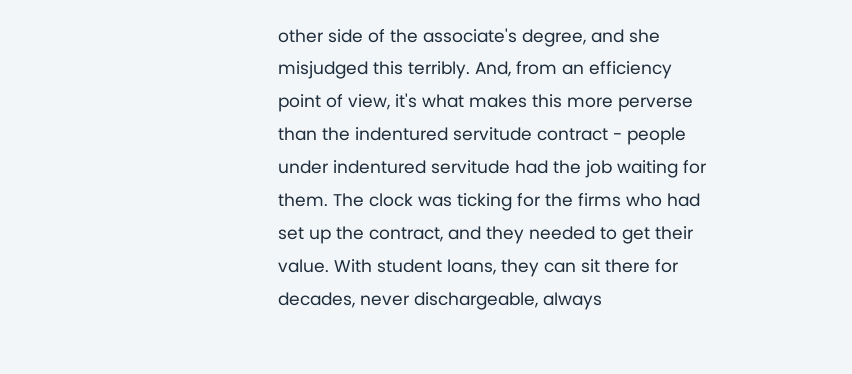other side of the associate's degree, and she misjudged this terribly. And, from an efficiency point of view, it's what makes this more perverse than the indentured servitude contract - people under indentured servitude had the job waiting for them. The clock was ticking for the firms who had set up the contract, and they needed to get their value. With student loans, they can sit there for decades, never dischargeable, always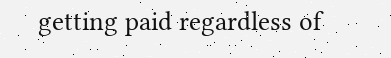getting paid regardless of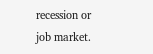recession or job market.